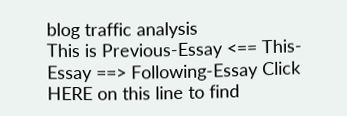blog traffic analysis
This is Previous-Essay <== This-Essay ==> Following-Essay Click HERE on this line to find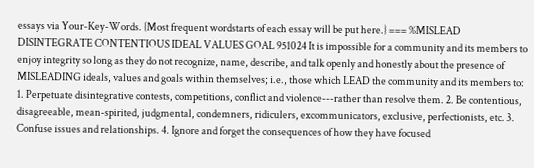essays via Your-Key-Words. {Most frequent wordstarts of each essay will be put here.} === %MISLEAD DISINTEGRATE CONTENTIOUS IDEAL VALUES GOAL 951024 It is impossible for a community and its members to enjoy integrity so long as they do not recognize, name, describe, and talk openly and honestly about the presence of MISLEADING ideals, values and goals within themselves; i.e., those which LEAD the community and its members to: 1. Perpetuate disintegrative contests, competitions, conflict and violence---rather than resolve them. 2. Be contentious, disagreeable, mean-spirited, judgmental, condemners, ridiculers, excommunicators, exclusive, perfectionists, etc. 3. Confuse issues and relationships. 4. Ignore and forget the consequences of how they have focused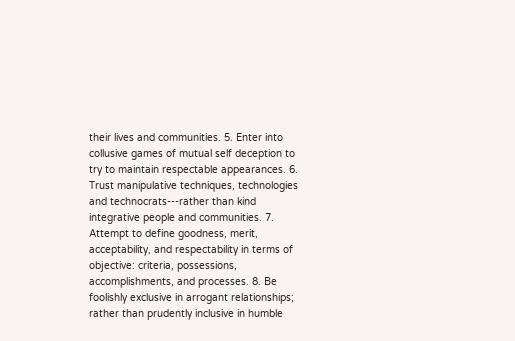their lives and communities. 5. Enter into collusive games of mutual self deception to try to maintain respectable appearances. 6. Trust manipulative techniques, technologies and technocrats---rather than kind integrative people and communities. 7. Attempt to define goodness, merit, acceptability, and respectability in terms of objective: criteria, possessions, accomplishments, and processes. 8. Be foolishly exclusive in arrogant relationships; rather than prudently inclusive in humble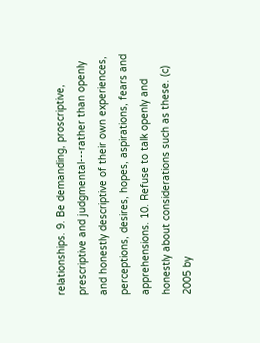relationships. 9. Be demanding, proscriptive, prescriptive and judgmental---rather than openly and honestly descriptive of their own experiences, perceptions, desires, hopes, aspirations, fears and apprehensions. 10. Refuse to talk openly and honestly about considerations such as these. (c) 2005 by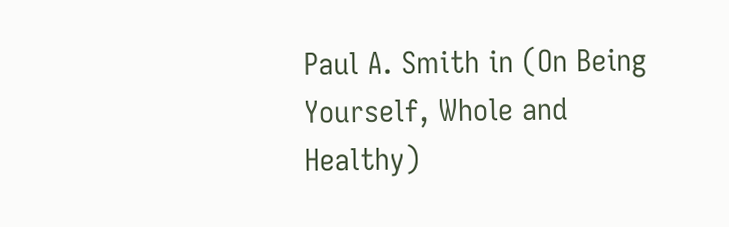Paul A. Smith in (On Being Yourself, Whole and Healthy)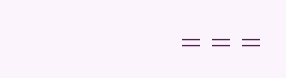===